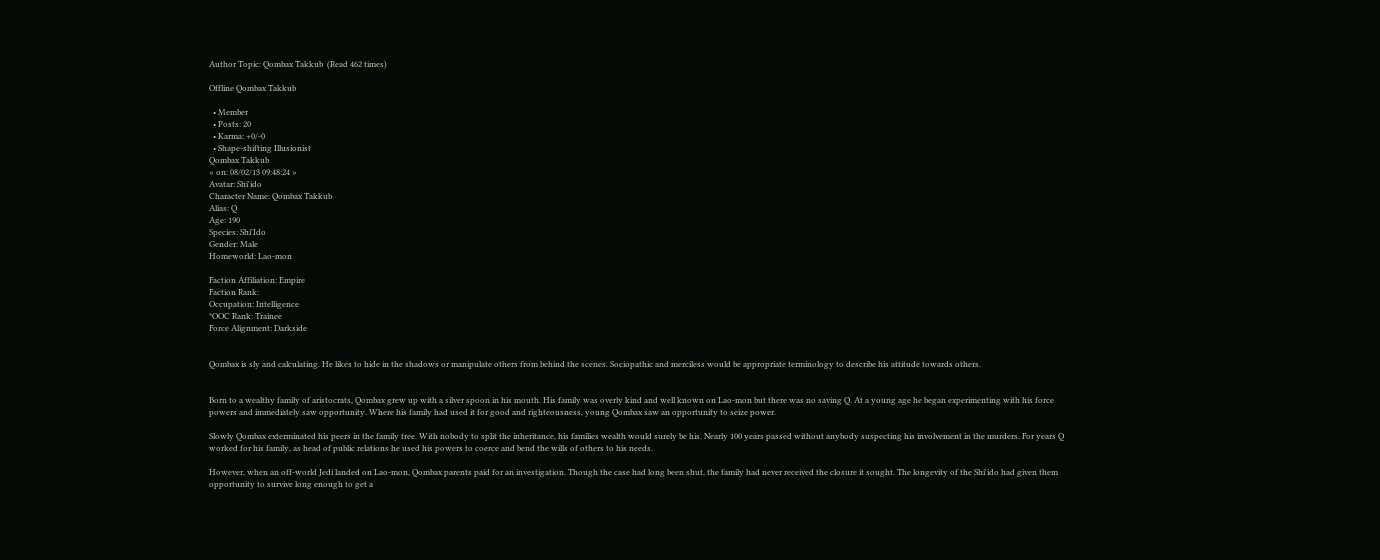Author Topic: Qombax Takkub  (Read 462 times)

Offline Qombax Takkub

  • Member
  • Posts: 20
  • Karma: +0/-0
  • Shape-shifting Illusionist
Qombax Takkub
« on: 08/02/13 09:48:24 »
Avatar: Shi'ido
Character Name: Qombax Takkub
Alias: Q
Age: 190
Species: Shi'Ido
Gender: Male
Homeworld: Lao-mon

Faction Affiliation: Empire
Faction Rank:
Occupation: Intelligence
*OOC Rank: Trainee
Force Alignment: Darkside


Qombax is sly and calculating. He likes to hide in the shadows or manipulate others from behind the scenes. Sociopathic and merciless would be appropriate terminology to describe his attitude towards others.


Born to a wealthy family of aristocrats, Qombax grew up with a silver spoon in his mouth. His family was overly kind and well known on Lao-mon but there was no saving Q. At a young age he began experimenting with his force powers and immediately saw opportunity. Where his family had used it for good and righteousness, young Qombax saw an opportunity to seize power.

Slowly Qombax exterminated his peers in the family tree. With nobody to split the inheritance, his families wealth would surely be his. Nearly 100 years passed without anybody suspecting his involvement in the murders. For years Q worked for his family, as head of public relations he used his powers to coerce and bend the wills of others to his needs.

However, when an off-world Jedi landed on Lao-mon, Qombax parents paid for an investigation. Though the case had long been shut, the family had never received the closure it sought. The longevity of the Shi'ido had given them opportunity to survive long enough to get a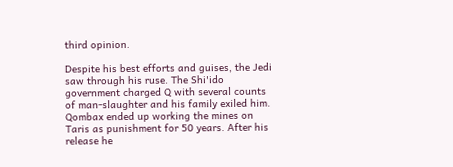third opinion.

Despite his best efforts and guises, the Jedi saw through his ruse. The Shi'ido government charged Q with several counts of man-slaughter and his family exiled him. Qombax ended up working the mines on Taris as punishment for 50 years. After his release he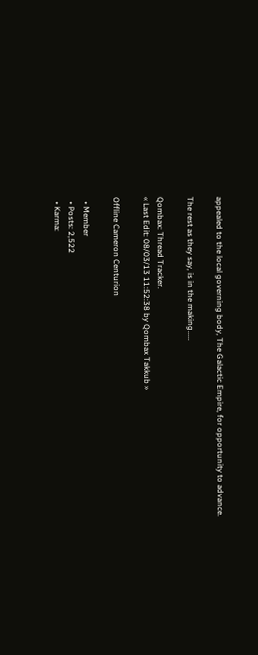appealed to the local governing body, The Galactic Empire, for opportunity to advance.

The rest as they say, is in the making.....

Qombax: Thread Tracker.
« Last Edit: 08/03/13 11:52:38 by Qombax Takkub »

Offline Cameron Centurion

  • Member
  • Posts: 2,522
  • Karma: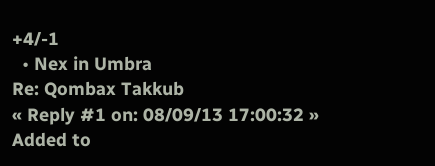+4/-1
  • Nex in Umbra
Re: Qombax Takkub
« Reply #1 on: 08/09/13 17:00:32 »
Added to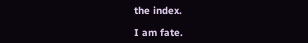the index.

I am fate.